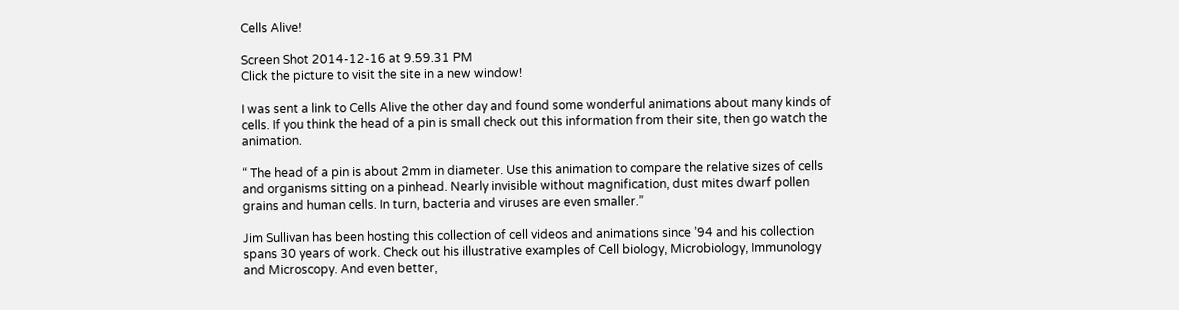Cells Alive!

Screen Shot 2014-12-16 at 9.59.31 PM
Click the picture to visit the site in a new window!

I was sent a link to Cells Alive the other day and found some wonderful animations about many kinds of cells. If you think the head of a pin is small check out this information from their site, then go watch the animation.

“ The head of a pin is about 2mm in diameter. Use this animation to compare the relative sizes of cells and organisms sitting on a pinhead. Nearly invisible without magnification, dust mites dwarf pollen grains and human cells. In turn, bacteria and viruses are even smaller.”

Jim Sullivan has been hosting this collection of cell videos and animations since ’94 and his collection spans 30 years of work. Check out his illustrative examples of Cell biology, Microbiology, Immunology and Microscopy. And even better,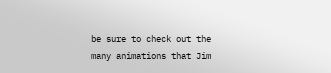be sure to check out the many animations that Jim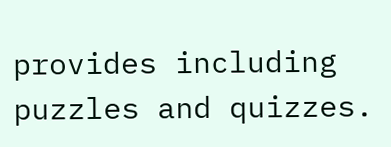provides including puzzles and quizzes.